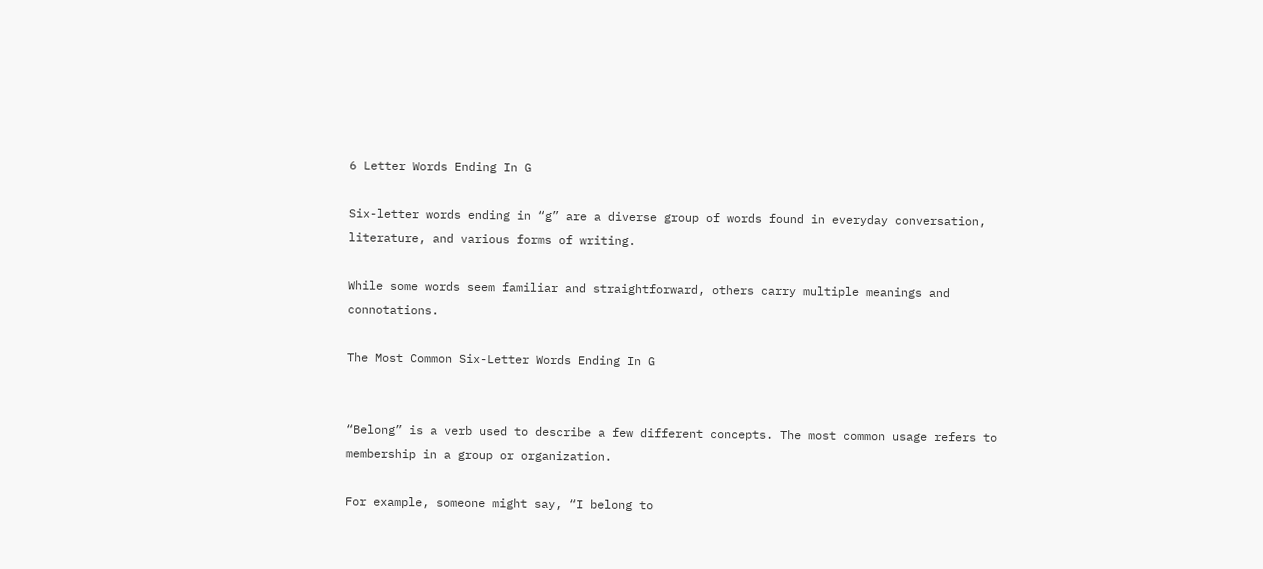6 Letter Words Ending In G

Six-letter words ending in “g” are a diverse group of words found in everyday conversation, literature, and various forms of writing.

While some words seem familiar and straightforward, others carry multiple meanings and connotations.

The Most Common Six-Letter Words Ending In G


“Belong” is a verb used to describe a few different concepts. The most common usage refers to membership in a group or organization.

For example, someone might say, “I belong to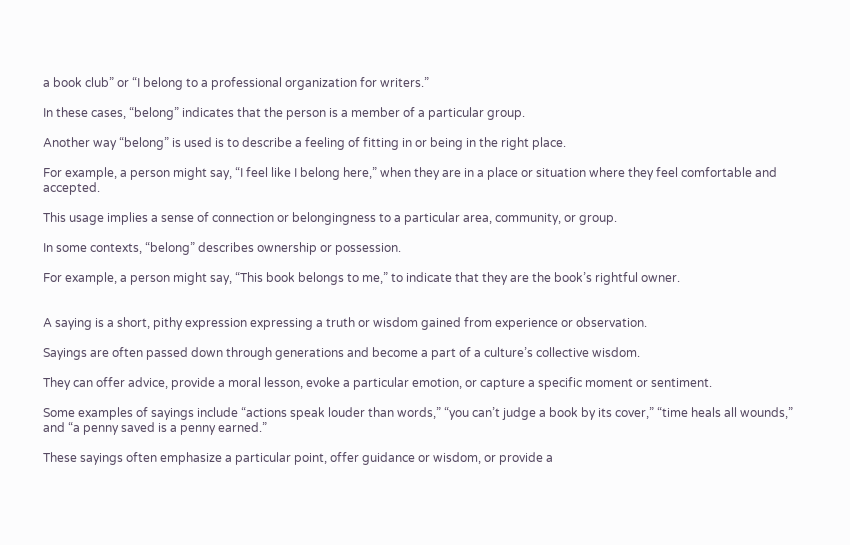a book club” or “I belong to a professional organization for writers.”

In these cases, “belong” indicates that the person is a member of a particular group.

Another way “belong” is used is to describe a feeling of fitting in or being in the right place.

For example, a person might say, “I feel like I belong here,” when they are in a place or situation where they feel comfortable and accepted.

This usage implies a sense of connection or belongingness to a particular area, community, or group.

In some contexts, “belong” describes ownership or possession.

For example, a person might say, “This book belongs to me,” to indicate that they are the book’s rightful owner.


A saying is a short, pithy expression expressing a truth or wisdom gained from experience or observation.

Sayings are often passed down through generations and become a part of a culture’s collective wisdom.

They can offer advice, provide a moral lesson, evoke a particular emotion, or capture a specific moment or sentiment.

Some examples of sayings include “actions speak louder than words,” “you can’t judge a book by its cover,” “time heals all wounds,” and “a penny saved is a penny earned.”

These sayings often emphasize a particular point, offer guidance or wisdom, or provide a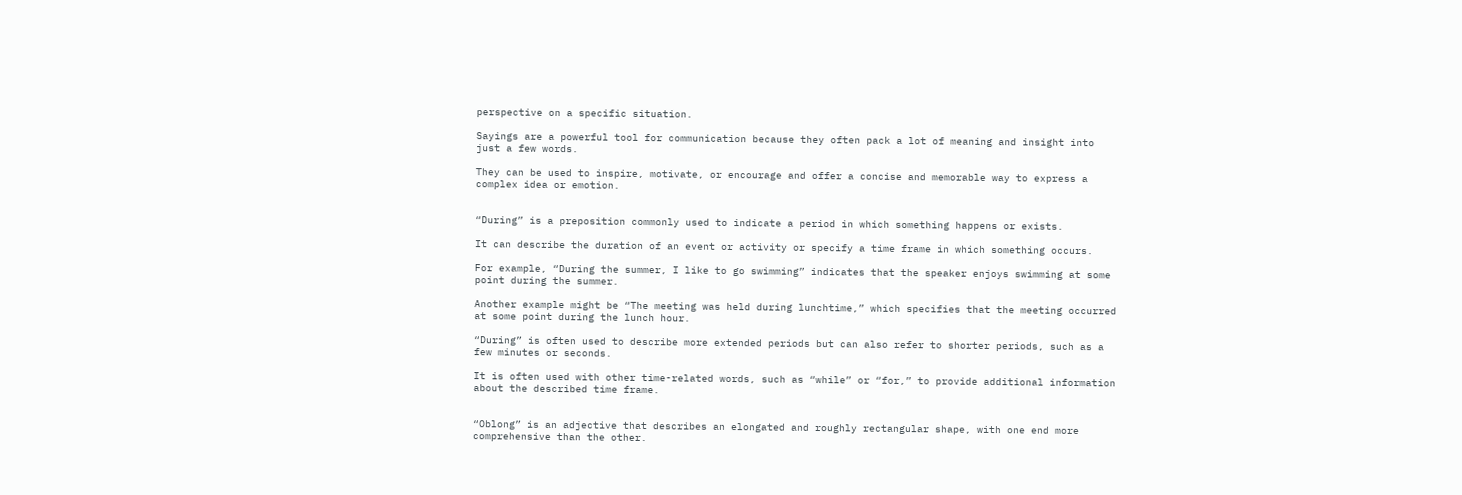perspective on a specific situation.

Sayings are a powerful tool for communication because they often pack a lot of meaning and insight into just a few words.

They can be used to inspire, motivate, or encourage and offer a concise and memorable way to express a complex idea or emotion.


“During” is a preposition commonly used to indicate a period in which something happens or exists.

It can describe the duration of an event or activity or specify a time frame in which something occurs.

For example, “During the summer, I like to go swimming” indicates that the speaker enjoys swimming at some point during the summer.

Another example might be “The meeting was held during lunchtime,” which specifies that the meeting occurred at some point during the lunch hour.

“During” is often used to describe more extended periods but can also refer to shorter periods, such as a few minutes or seconds.

It is often used with other time-related words, such as “while” or “for,” to provide additional information about the described time frame.


“Oblong” is an adjective that describes an elongated and roughly rectangular shape, with one end more comprehensive than the other.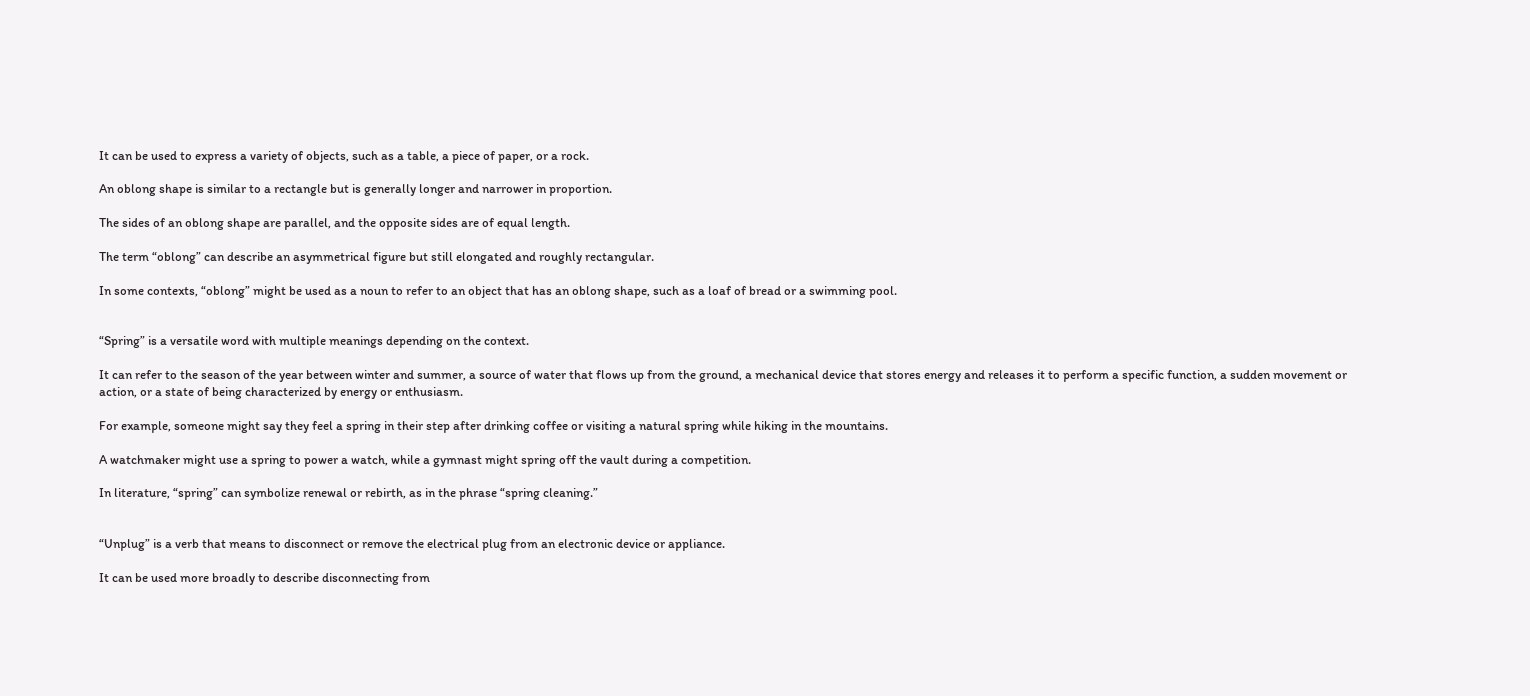It can be used to express a variety of objects, such as a table, a piece of paper, or a rock.

An oblong shape is similar to a rectangle but is generally longer and narrower in proportion.

The sides of an oblong shape are parallel, and the opposite sides are of equal length.

The term “oblong” can describe an asymmetrical figure but still elongated and roughly rectangular.

In some contexts, “oblong” might be used as a noun to refer to an object that has an oblong shape, such as a loaf of bread or a swimming pool.


“Spring” is a versatile word with multiple meanings depending on the context.

It can refer to the season of the year between winter and summer, a source of water that flows up from the ground, a mechanical device that stores energy and releases it to perform a specific function, a sudden movement or action, or a state of being characterized by energy or enthusiasm.

For example, someone might say they feel a spring in their step after drinking coffee or visiting a natural spring while hiking in the mountains.

A watchmaker might use a spring to power a watch, while a gymnast might spring off the vault during a competition.

In literature, “spring” can symbolize renewal or rebirth, as in the phrase “spring cleaning.”


“Unplug” is a verb that means to disconnect or remove the electrical plug from an electronic device or appliance.

It can be used more broadly to describe disconnecting from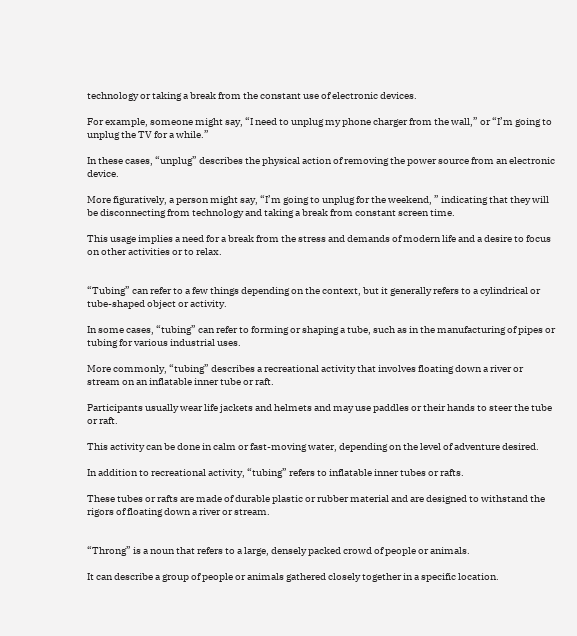technology or taking a break from the constant use of electronic devices.

For example, someone might say, “I need to unplug my phone charger from the wall,” or “I’m going to unplug the TV for a while.”

In these cases, “unplug” describes the physical action of removing the power source from an electronic device.

More figuratively, a person might say, “I’m going to unplug for the weekend, ” indicating that they will be disconnecting from technology and taking a break from constant screen time.

This usage implies a need for a break from the stress and demands of modern life and a desire to focus on other activities or to relax.


“Tubing” can refer to a few things depending on the context, but it generally refers to a cylindrical or tube-shaped object or activity.

In some cases, “tubing” can refer to forming or shaping a tube, such as in the manufacturing of pipes or tubing for various industrial uses.

More commonly, “tubing” describes a recreational activity that involves floating down a river or stream on an inflatable inner tube or raft.

Participants usually wear life jackets and helmets and may use paddles or their hands to steer the tube or raft.

This activity can be done in calm or fast-moving water, depending on the level of adventure desired.

In addition to recreational activity, “tubing” refers to inflatable inner tubes or rafts.

These tubes or rafts are made of durable plastic or rubber material and are designed to withstand the rigors of floating down a river or stream.


“Throng” is a noun that refers to a large, densely packed crowd of people or animals.

It can describe a group of people or animals gathered closely together in a specific location.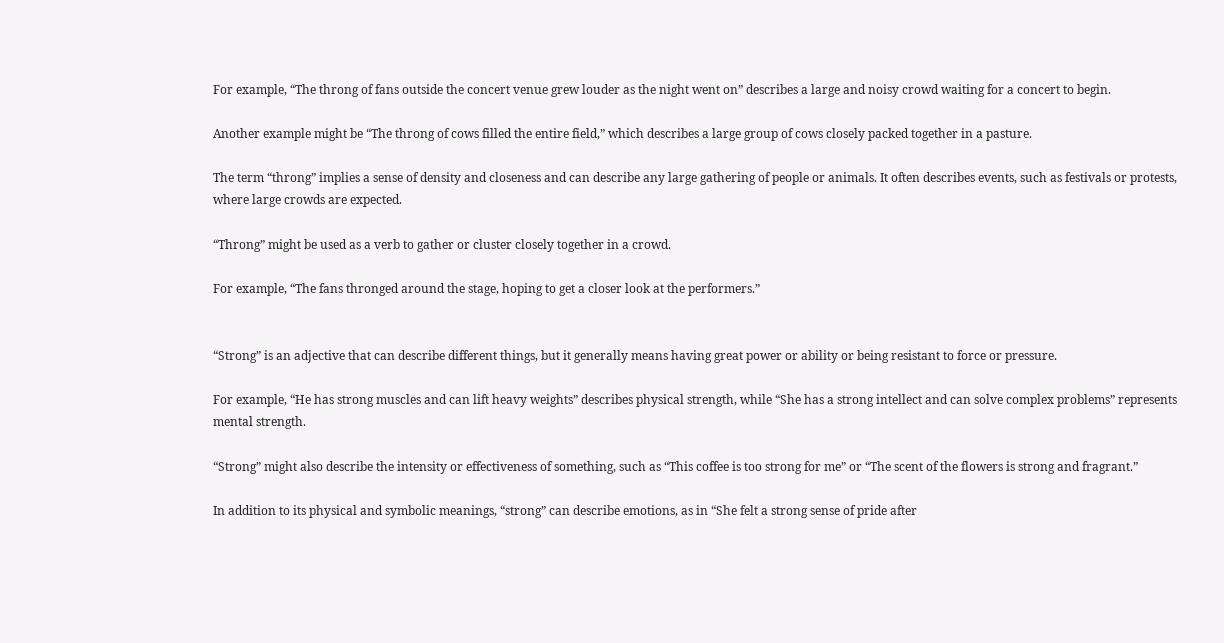For example, “The throng of fans outside the concert venue grew louder as the night went on” describes a large and noisy crowd waiting for a concert to begin.

Another example might be “The throng of cows filled the entire field,” which describes a large group of cows closely packed together in a pasture.

The term “throng” implies a sense of density and closeness and can describe any large gathering of people or animals. It often describes events, such as festivals or protests, where large crowds are expected.

“Throng” might be used as a verb to gather or cluster closely together in a crowd.

For example, “The fans thronged around the stage, hoping to get a closer look at the performers.”


“Strong” is an adjective that can describe different things, but it generally means having great power or ability or being resistant to force or pressure.

For example, “He has strong muscles and can lift heavy weights” describes physical strength, while “She has a strong intellect and can solve complex problems” represents mental strength.

“Strong” might also describe the intensity or effectiveness of something, such as “This coffee is too strong for me” or “The scent of the flowers is strong and fragrant.”

In addition to its physical and symbolic meanings, “strong” can describe emotions, as in “She felt a strong sense of pride after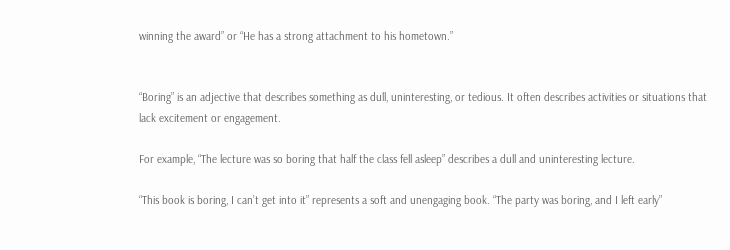winning the award” or “He has a strong attachment to his hometown.”


“Boring” is an adjective that describes something as dull, uninteresting, or tedious. It often describes activities or situations that lack excitement or engagement.

For example, “The lecture was so boring that half the class fell asleep” describes a dull and uninteresting lecture.

“This book is boring, I can’t get into it” represents a soft and unengaging book. “The party was boring, and I left early”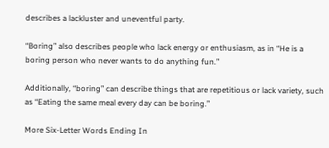describes a lackluster and uneventful party.

“Boring” also describes people who lack energy or enthusiasm, as in “He is a boring person who never wants to do anything fun.”

Additionally, “boring” can describe things that are repetitious or lack variety, such as “Eating the same meal every day can be boring.”

More Six-Letter Words Ending In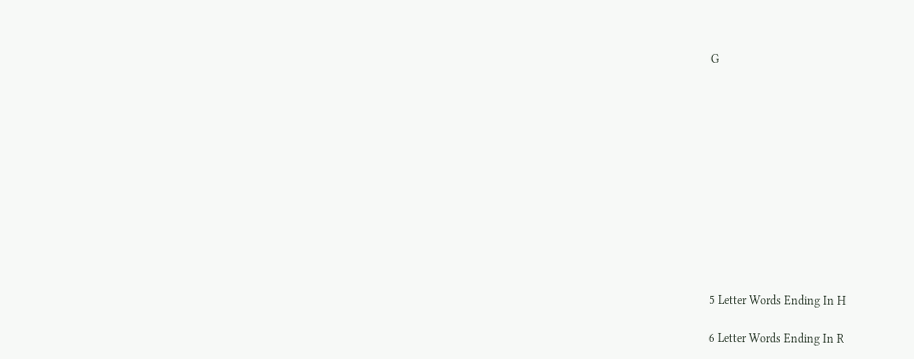G












5 Letter Words Ending In H

6 Letter Words Ending In R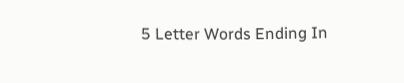5 Letter Words Ending In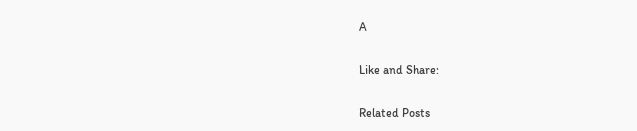A

Like and Share:

Related Posts